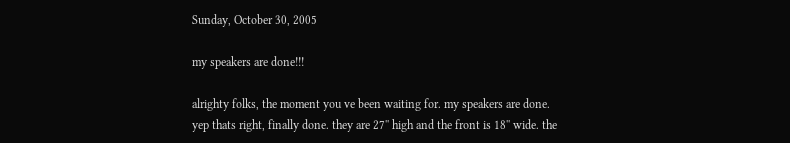Sunday, October 30, 2005

my speakers are done!!!

alrighty folks, the moment you ve been waiting for. my speakers are done. yep thats right, finally done. they are 27'' high and the front is 18'' wide. the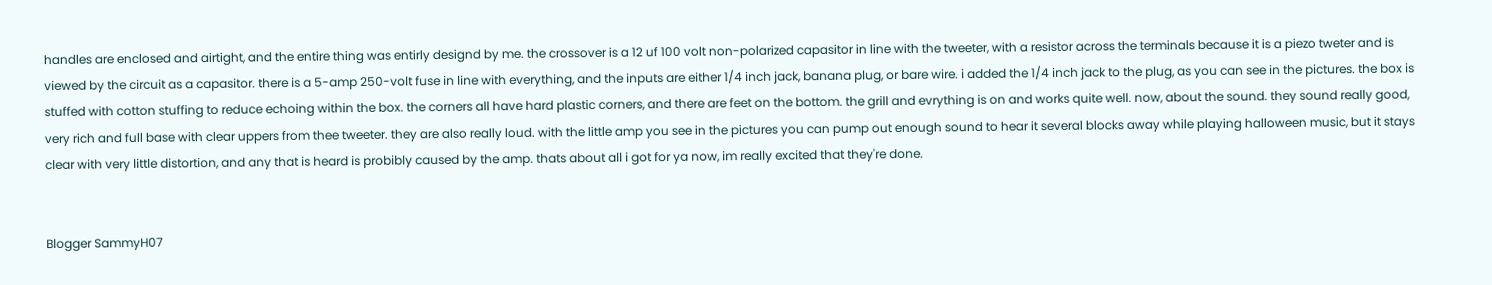handles are enclosed and airtight, and the entire thing was entirly designd by me. the crossover is a 12 uf 100 volt non-polarized capasitor in line with the tweeter, with a resistor across the terminals because it is a piezo tweter and is viewed by the circuit as a capasitor. there is a 5-amp 250-volt fuse in line with everything, and the inputs are either 1/4 inch jack, banana plug, or bare wire. i added the 1/4 inch jack to the plug, as you can see in the pictures. the box is stuffed with cotton stuffing to reduce echoing within the box. the corners all have hard plastic corners, and there are feet on the bottom. the grill and evrything is on and works quite well. now, about the sound. they sound really good, very rich and full base with clear uppers from thee tweeter. they are also really loud. with the little amp you see in the pictures you can pump out enough sound to hear it several blocks away while playing halloween music, but it stays clear with very little distortion, and any that is heard is probibly caused by the amp. thats about all i got for ya now, im really excited that they're done.


Blogger SammyH07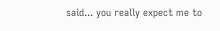said... you really expect me to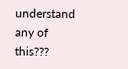understand any of this???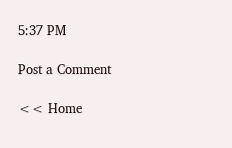5:37 PM

Post a Comment

<< Home